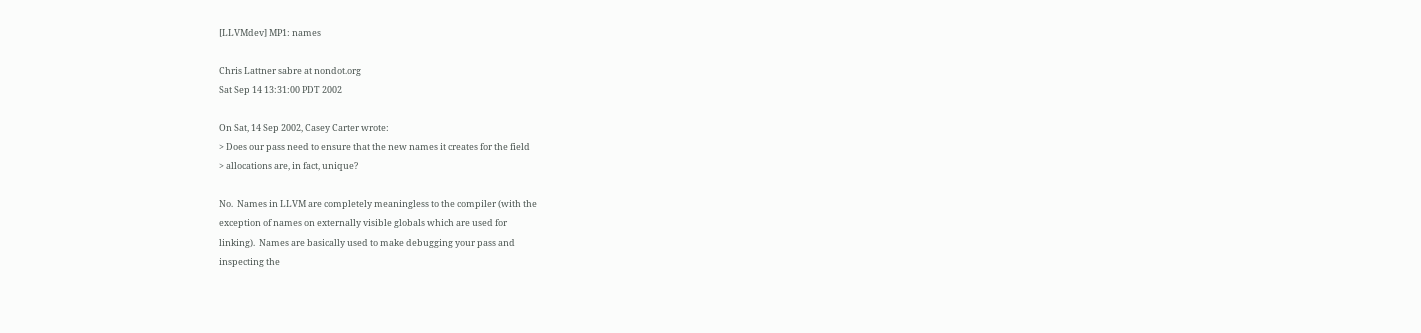[LLVMdev] MP1: names

Chris Lattner sabre at nondot.org
Sat Sep 14 13:31:00 PDT 2002

On Sat, 14 Sep 2002, Casey Carter wrote:
> Does our pass need to ensure that the new names it creates for the field
> allocations are, in fact, unique?

No.  Names in LLVM are completely meaningless to the compiler (with the
exception of names on externally visible globals which are used for
linking).  Names are basically used to make debugging your pass and
inspecting the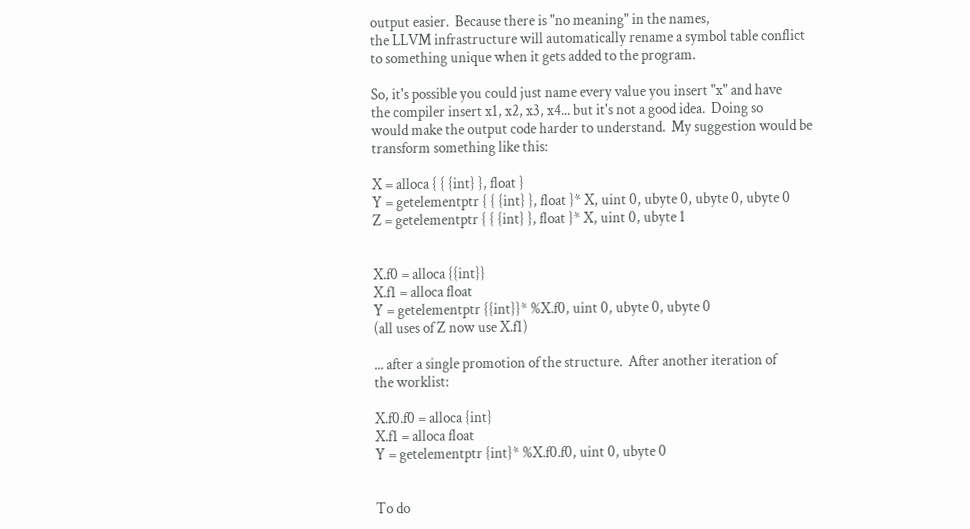output easier.  Because there is "no meaning" in the names,
the LLVM infrastructure will automatically rename a symbol table conflict
to something unique when it gets added to the program.

So, it's possible you could just name every value you insert "x" and have
the compiler insert x1, x2, x3, x4... but it's not a good idea.  Doing so
would make the output code harder to understand.  My suggestion would be
transform something like this:

X = alloca { { {int} }, float }
Y = getelementptr { { {int} }, float }* X, uint 0, ubyte 0, ubyte 0, ubyte 0
Z = getelementptr { { {int} }, float }* X, uint 0, ubyte 1


X.f0 = alloca {{int}}
X.f1 = alloca float
Y = getelementptr {{int}}* %X.f0, uint 0, ubyte 0, ubyte 0
(all uses of Z now use X.f1)

... after a single promotion of the structure.  After another iteration of
the worklist:

X.f0.f0 = alloca {int}
X.f1 = alloca float
Y = getelementptr {int}* %X.f0.f0, uint 0, ubyte 0


To do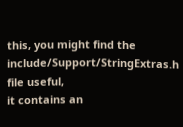this, you might find the include/Support/StringExtras.h file useful,
it contains an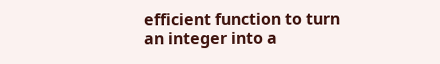efficient function to turn an integer into a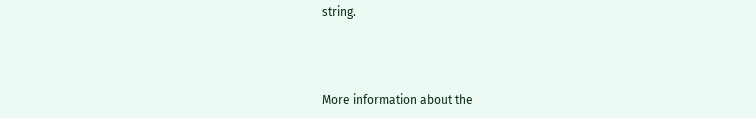string.



More information about the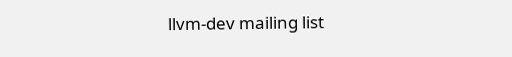llvm-dev mailing list